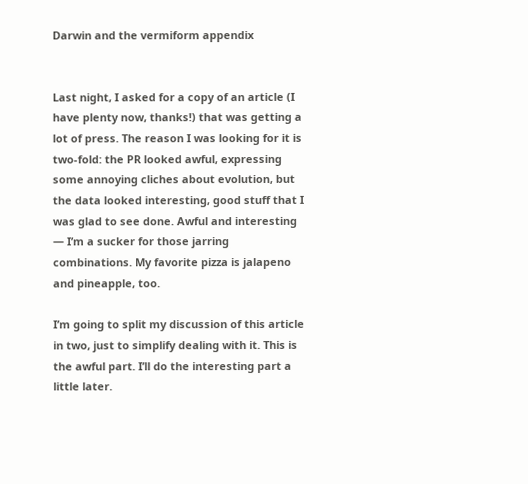Darwin and the vermiform appendix


Last night, I asked for a copy of an article (I have plenty now, thanks!) that was getting a lot of press. The reason I was looking for it is two-fold: the PR looked awful, expressing some annoying cliches about evolution, but the data looked interesting, good stuff that I was glad to see done. Awful and interesting — I’m a sucker for those jarring combinations. My favorite pizza is jalapeno and pineapple, too.

I’m going to split my discussion of this article in two, just to simplify dealing with it. This is the awful part. I’ll do the interesting part a little later.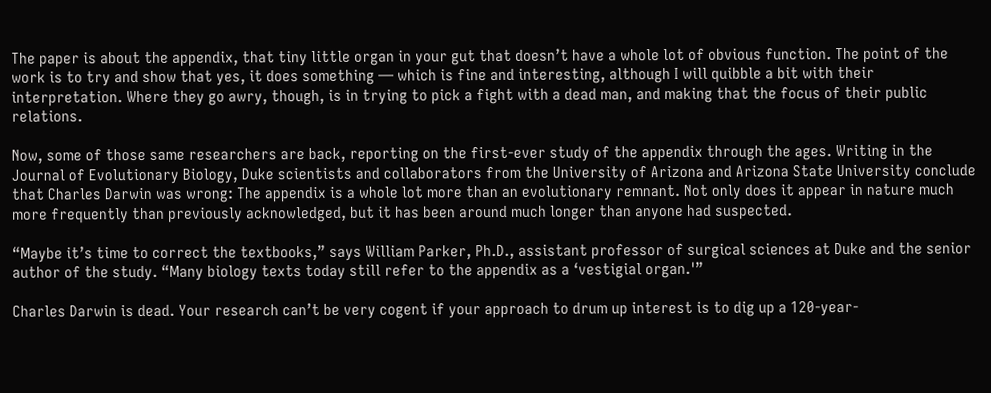The paper is about the appendix, that tiny little organ in your gut that doesn’t have a whole lot of obvious function. The point of the work is to try and show that yes, it does something — which is fine and interesting, although I will quibble a bit with their interpretation. Where they go awry, though, is in trying to pick a fight with a dead man, and making that the focus of their public relations.

Now, some of those same researchers are back, reporting on the first-ever study of the appendix through the ages. Writing in the Journal of Evolutionary Biology, Duke scientists and collaborators from the University of Arizona and Arizona State University conclude that Charles Darwin was wrong: The appendix is a whole lot more than an evolutionary remnant. Not only does it appear in nature much more frequently than previously acknowledged, but it has been around much longer than anyone had suspected.

“Maybe it’s time to correct the textbooks,” says William Parker, Ph.D., assistant professor of surgical sciences at Duke and the senior author of the study. “Many biology texts today still refer to the appendix as a ‘vestigial organ.'”

Charles Darwin is dead. Your research can’t be very cogent if your approach to drum up interest is to dig up a 120-year-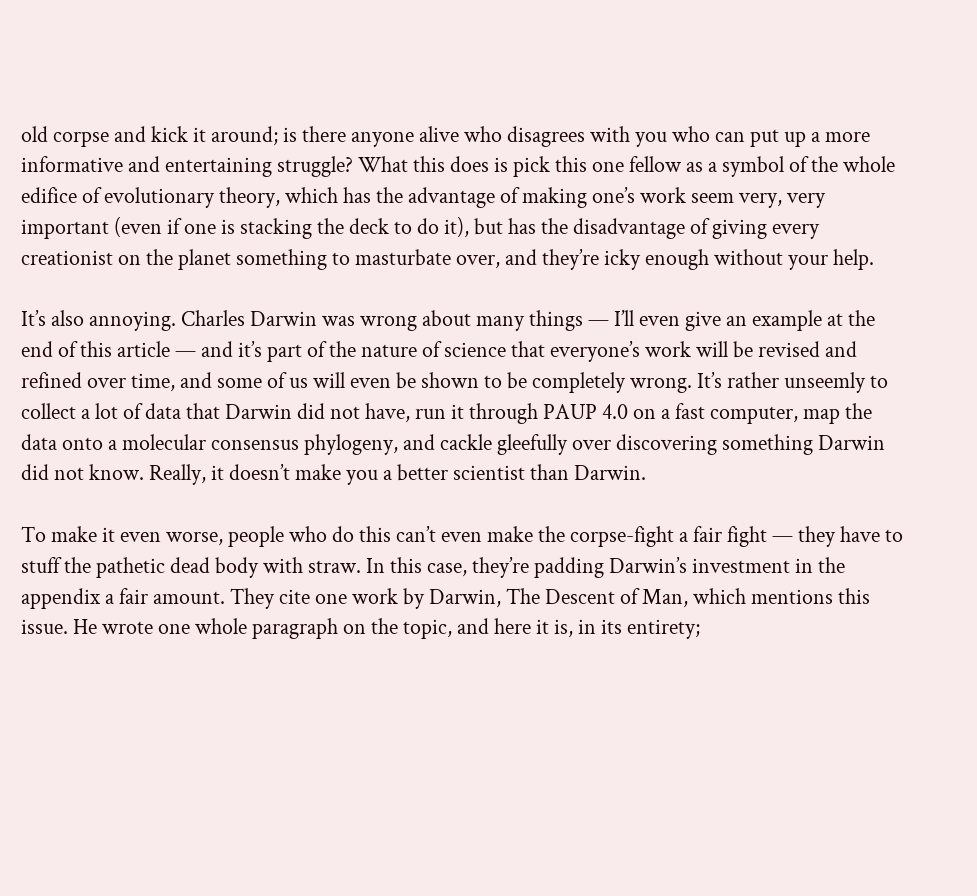old corpse and kick it around; is there anyone alive who disagrees with you who can put up a more informative and entertaining struggle? What this does is pick this one fellow as a symbol of the whole edifice of evolutionary theory, which has the advantage of making one’s work seem very, very important (even if one is stacking the deck to do it), but has the disadvantage of giving every creationist on the planet something to masturbate over, and they’re icky enough without your help.

It’s also annoying. Charles Darwin was wrong about many things — I’ll even give an example at the end of this article — and it’s part of the nature of science that everyone’s work will be revised and refined over time, and some of us will even be shown to be completely wrong. It’s rather unseemly to collect a lot of data that Darwin did not have, run it through PAUP 4.0 on a fast computer, map the data onto a molecular consensus phylogeny, and cackle gleefully over discovering something Darwin did not know. Really, it doesn’t make you a better scientist than Darwin.

To make it even worse, people who do this can’t even make the corpse-fight a fair fight — they have to stuff the pathetic dead body with straw. In this case, they’re padding Darwin’s investment in the appendix a fair amount. They cite one work by Darwin, The Descent of Man, which mentions this issue. He wrote one whole paragraph on the topic, and here it is, in its entirety;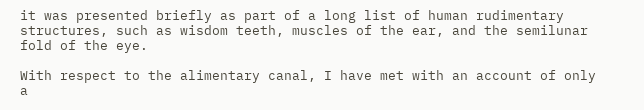it was presented briefly as part of a long list of human rudimentary structures, such as wisdom teeth, muscles of the ear, and the semilunar fold of the eye.

With respect to the alimentary canal, I have met with an account of only a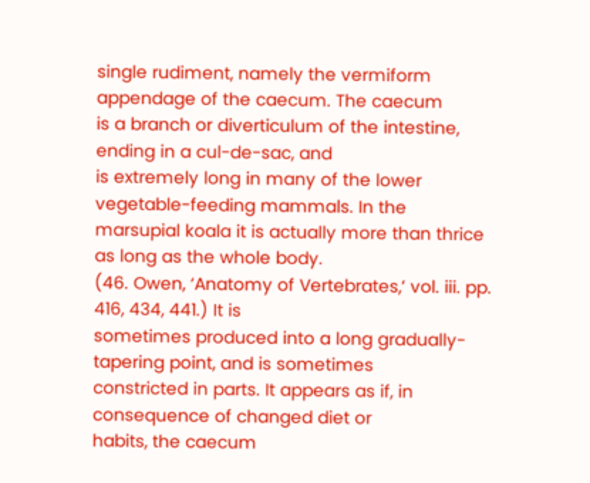single rudiment, namely the vermiform appendage of the caecum. The caecum
is a branch or diverticulum of the intestine, ending in a cul-de-sac, and
is extremely long in many of the lower vegetable-feeding mammals. In the
marsupial koala it is actually more than thrice as long as the whole body.
(46. Owen, ‘Anatomy of Vertebrates,’ vol. iii. pp. 416, 434, 441.) It is
sometimes produced into a long gradually-tapering point, and is sometimes
constricted in parts. It appears as if, in consequence of changed diet or
habits, the caecum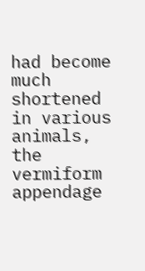had become much shortened in various animals, the
vermiform appendage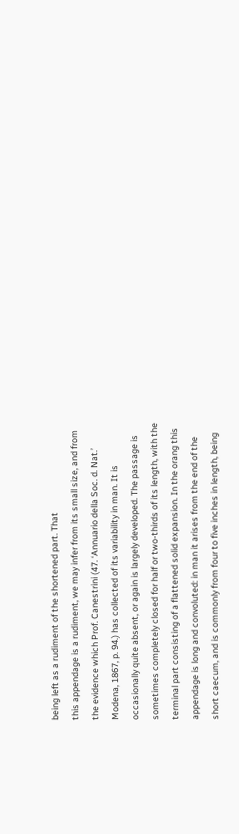being left as a rudiment of the shortened part. That
this appendage is a rudiment, we may infer from its small size, and from
the evidence which Prof. Canestrini (47. ‘Annuario della Soc. d. Nat.’
Modena, 1867, p. 94.) has collected of its variability in man. It is
occasionally quite absent, or again is largely developed. The passage is
sometimes completely closed for half or two-thirds of its length, with the
terminal part consisting of a flattened solid expansion. In the orang this
appendage is long and convoluted: in man it arises from the end of the
short caecum, and is commonly from four to five inches in length, being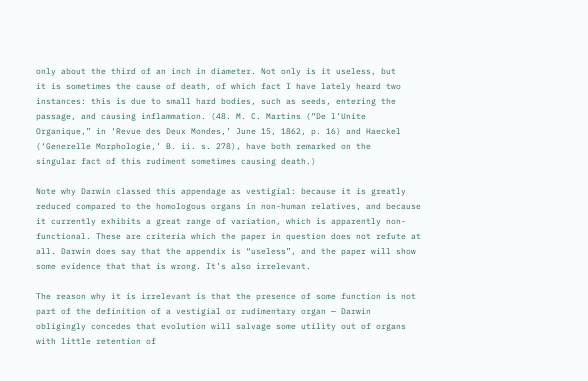only about the third of an inch in diameter. Not only is it useless, but
it is sometimes the cause of death, of which fact I have lately heard two
instances: this is due to small hard bodies, such as seeds, entering the
passage, and causing inflammation. (48. M. C. Martins (“De l’Unite
Organique,” in ‘Revue des Deux Mondes,’ June 15, 1862, p. 16) and Haeckel
(‘Generelle Morphologie,’ B. ii. s. 278), have both remarked on the
singular fact of this rudiment sometimes causing death.)

Note why Darwin classed this appendage as vestigial: because it is greatly reduced compared to the homologous organs in non-human relatives, and because it currently exhibits a great range of variation, which is apparently non-functional. These are criteria which the paper in question does not refute at all. Darwin does say that the appendix is “useless”, and the paper will show some evidence that that is wrong. It’s also irrelevant.

The reason why it is irrelevant is that the presence of some function is not part of the definition of a vestigial or rudimentary organ — Darwin obligingly concedes that evolution will salvage some utility out of organs with little retention of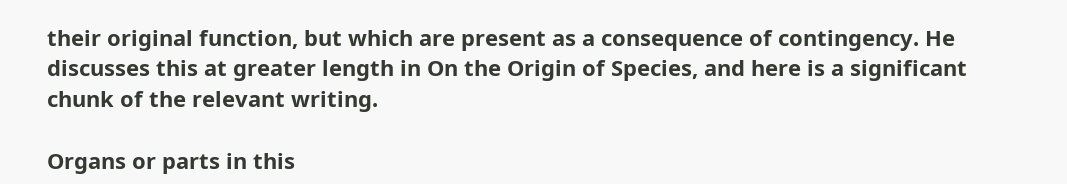their original function, but which are present as a consequence of contingency. He discusses this at greater length in On the Origin of Species, and here is a significant chunk of the relevant writing.

Organs or parts in this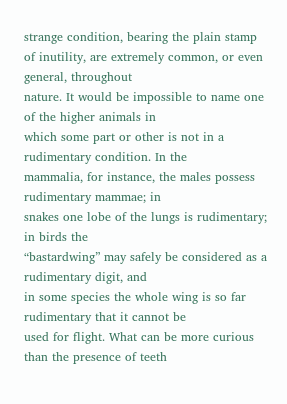strange condition, bearing the plain stamp
of inutility, are extremely common, or even general, throughout
nature. It would be impossible to name one of the higher animals in
which some part or other is not in a rudimentary condition. In the
mammalia, for instance, the males possess rudimentary mammae; in
snakes one lobe of the lungs is rudimentary; in birds the
“bastardwing” may safely be considered as a rudimentary digit, and
in some species the whole wing is so far rudimentary that it cannot be
used for flight. What can be more curious than the presence of teeth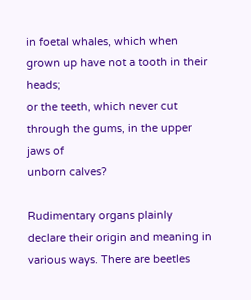in foetal whales, which when grown up have not a tooth in their heads;
or the teeth, which never cut through the gums, in the upper jaws of
unborn calves?

Rudimentary organs plainly declare their origin and meaning in
various ways. There are beetles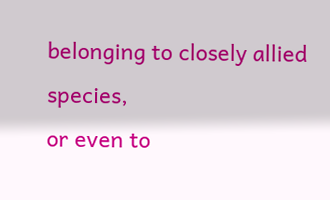belonging to closely allied species,
or even to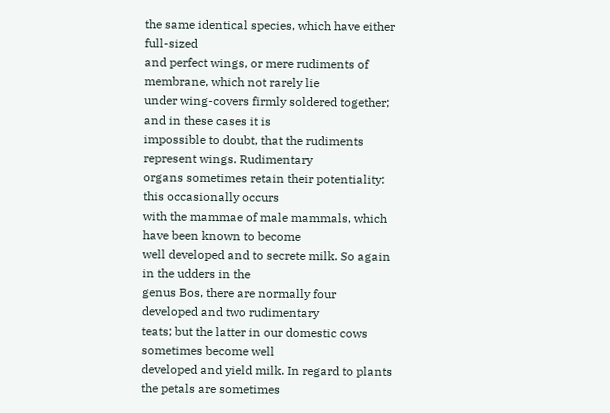the same identical species, which have either full-sized
and perfect wings, or mere rudiments of membrane, which not rarely lie
under wing-covers firmly soldered together; and in these cases it is
impossible to doubt, that the rudiments represent wings. Rudimentary
organs sometimes retain their potentiality: this occasionally occurs
with the mammae of male mammals, which have been known to become
well developed and to secrete milk. So again in the udders in the
genus Bos, there are normally four developed and two rudimentary
teats; but the latter in our domestic cows sometimes become well
developed and yield milk. In regard to plants the petals are sometimes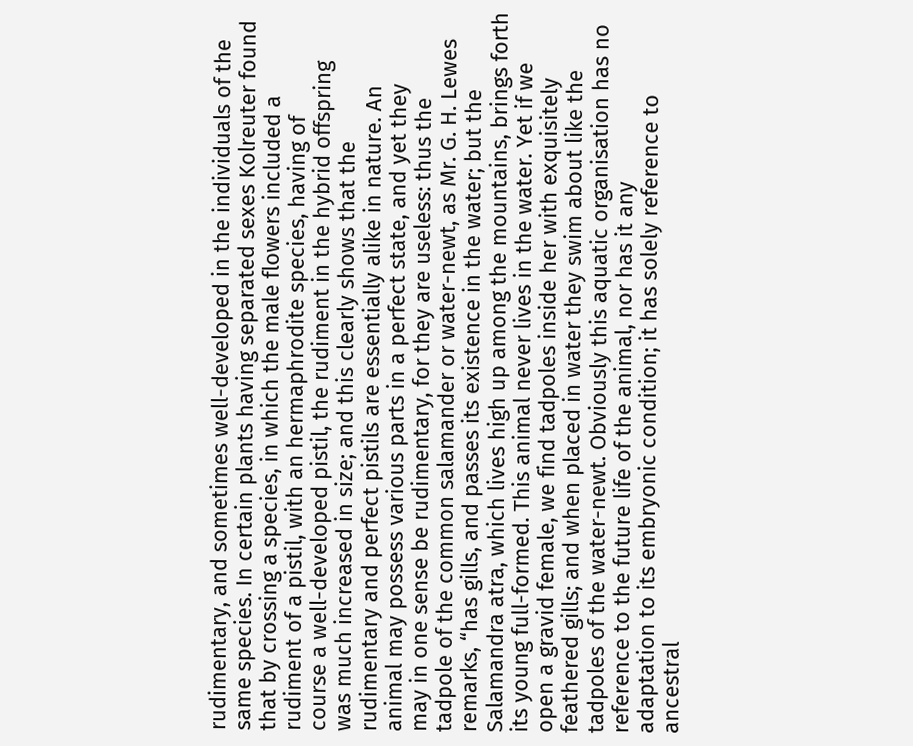rudimentary, and sometimes well-developed in the individuals of the
same species. In certain plants having separated sexes Kolreuter found
that by crossing a species, in which the male flowers included a
rudiment of a pistil, with an hermaphrodite species, having of
course a well-developed pistil, the rudiment in the hybrid offspring
was much increased in size; and this clearly shows that the
rudimentary and perfect pistils are essentially alike in nature. An
animal may possess various parts in a perfect state, and yet they
may in one sense be rudimentary, for they are useless: thus the
tadpole of the common salamander or water-newt, as Mr. G. H. Lewes
remarks, “has gills, and passes its existence in the water; but the
Salamandra atra, which lives high up among the mountains, brings forth
its young full-formed. This animal never lives in the water. Yet if we
open a gravid female, we find tadpoles inside her with exquisitely
feathered gills; and when placed in water they swim about like the
tadpoles of the water-newt. Obviously this aquatic organisation has no
reference to the future life of the animal, nor has it any
adaptation to its embryonic condition; it has solely reference to
ancestral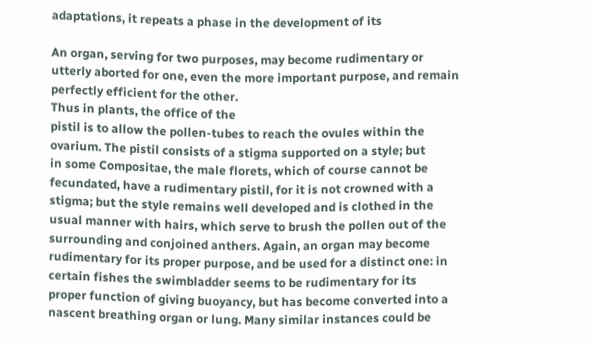adaptations, it repeats a phase in the development of its

An organ, serving for two purposes, may become rudimentary or
utterly aborted for one, even the more important purpose, and remain
perfectly efficient for the other.
Thus in plants, the office of the
pistil is to allow the pollen-tubes to reach the ovules within the
ovarium. The pistil consists of a stigma supported on a style; but
in some Compositae, the male florets, which of course cannot be
fecundated, have a rudimentary pistil, for it is not crowned with a
stigma; but the style remains well developed and is clothed in the
usual manner with hairs, which serve to brush the pollen out of the
surrounding and conjoined anthers. Again, an organ may become
rudimentary for its proper purpose, and be used for a distinct one: in
certain fishes the swimbladder seems to be rudimentary for its
proper function of giving buoyancy, but has become converted into a
nascent breathing organ or lung. Many similar instances could be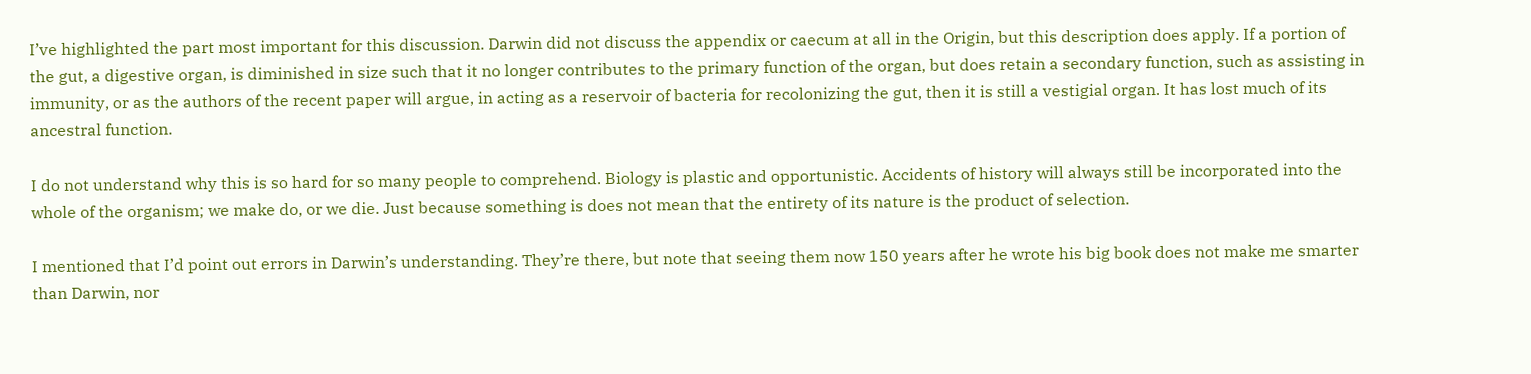I’ve highlighted the part most important for this discussion. Darwin did not discuss the appendix or caecum at all in the Origin, but this description does apply. If a portion of the gut, a digestive organ, is diminished in size such that it no longer contributes to the primary function of the organ, but does retain a secondary function, such as assisting in immunity, or as the authors of the recent paper will argue, in acting as a reservoir of bacteria for recolonizing the gut, then it is still a vestigial organ. It has lost much of its ancestral function.

I do not understand why this is so hard for so many people to comprehend. Biology is plastic and opportunistic. Accidents of history will always still be incorporated into the whole of the organism; we make do, or we die. Just because something is does not mean that the entirety of its nature is the product of selection.

I mentioned that I’d point out errors in Darwin’s understanding. They’re there, but note that seeing them now 150 years after he wrote his big book does not make me smarter than Darwin, nor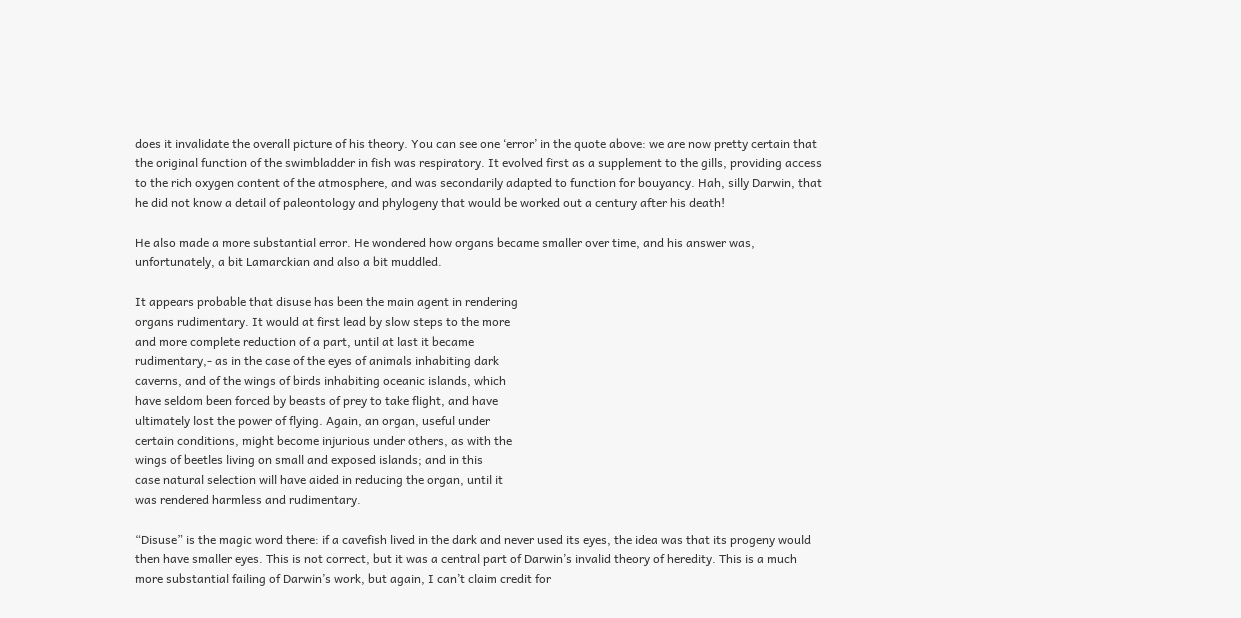does it invalidate the overall picture of his theory. You can see one ‘error’ in the quote above: we are now pretty certain that the original function of the swimbladder in fish was respiratory. It evolved first as a supplement to the gills, providing access to the rich oxygen content of the atmosphere, and was secondarily adapted to function for bouyancy. Hah, silly Darwin, that he did not know a detail of paleontology and phylogeny that would be worked out a century after his death!

He also made a more substantial error. He wondered how organs became smaller over time, and his answer was, unfortunately, a bit Lamarckian and also a bit muddled.

It appears probable that disuse has been the main agent in rendering
organs rudimentary. It would at first lead by slow steps to the more
and more complete reduction of a part, until at last it became
rudimentary,- as in the case of the eyes of animals inhabiting dark
caverns, and of the wings of birds inhabiting oceanic islands, which
have seldom been forced by beasts of prey to take flight, and have
ultimately lost the power of flying. Again, an organ, useful under
certain conditions, might become injurious under others, as with the
wings of beetles living on small and exposed islands; and in this
case natural selection will have aided in reducing the organ, until it
was rendered harmless and rudimentary.

“Disuse” is the magic word there: if a cavefish lived in the dark and never used its eyes, the idea was that its progeny would then have smaller eyes. This is not correct, but it was a central part of Darwin’s invalid theory of heredity. This is a much more substantial failing of Darwin’s work, but again, I can’t claim credit for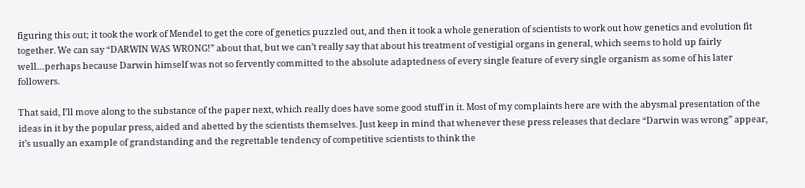figuring this out; it took the work of Mendel to get the core of genetics puzzled out, and then it took a whole generation of scientists to work out how genetics and evolution fit together. We can say “DARWIN WAS WRONG!” about that, but we can’t really say that about his treatment of vestigial organs in general, which seems to hold up fairly well…perhaps because Darwin himself was not so fervently committed to the absolute adaptedness of every single feature of every single organism as some of his later followers.

That said, I’ll move along to the substance of the paper next, which really does have some good stuff in it. Most of my complaints here are with the abysmal presentation of the ideas in it by the popular press, aided and abetted by the scientists themselves. Just keep in mind that whenever these press releases that declare “Darwin was wrong” appear, it’s usually an example of grandstanding and the regrettable tendency of competitive scientists to think the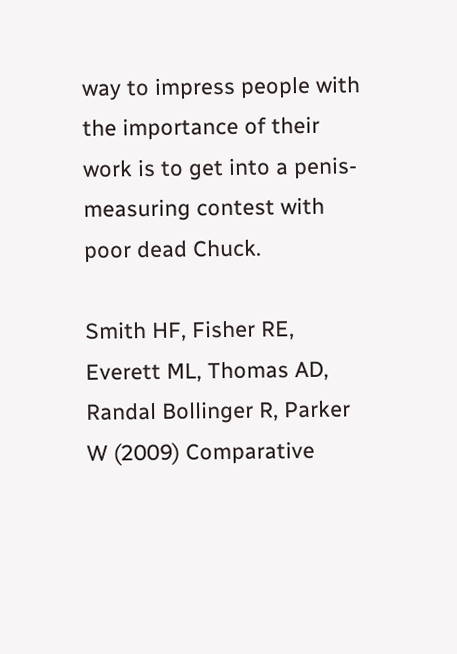way to impress people with the importance of their work is to get into a penis-measuring contest with poor dead Chuck.

Smith HF, Fisher RE, Everett ML, Thomas AD, Randal Bollinger R, Parker W (2009) Comparative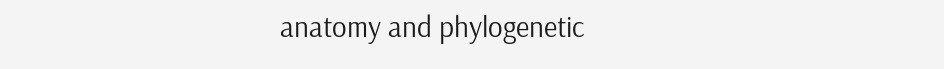anatomy and phylogenetic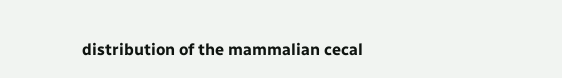distribution of the mammalian cecal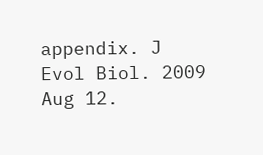appendix. J Evol Biol. 2009 Aug 12.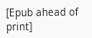[Epub ahead of print]